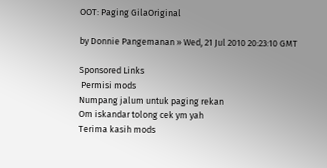OOT: Paging GilaOriginal

by Donnie Pangemanan » Wed, 21 Jul 2010 20:23:10 GMT

Sponsored Links
 Permisi mods
Numpang jalum untuk paging rekan
Om iskandar tolong cek ym yah
Terima kasih mods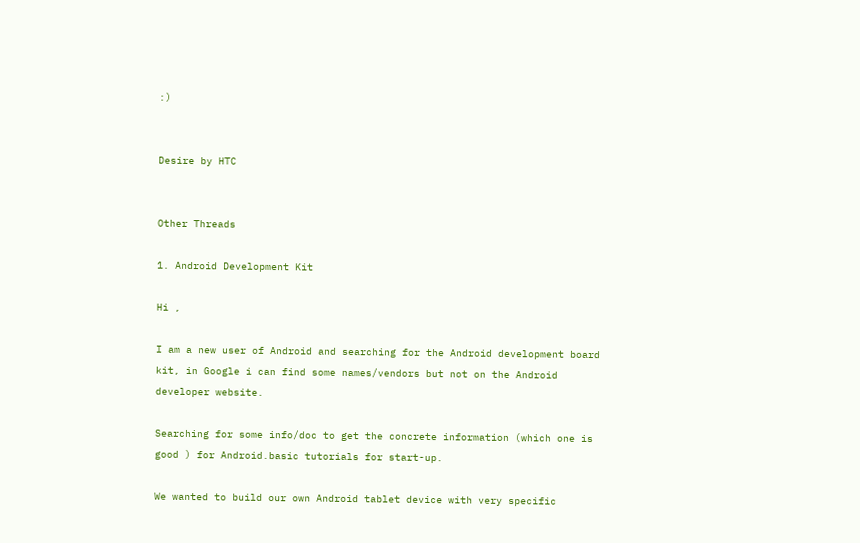:)


Desire by HTC


Other Threads

1. Android Development Kit

Hi ,

I am a new user of Android and searching for the Android development board
kit, in Google i can find some names/vendors but not on the Android
developer website.

Searching for some info/doc to get the concrete information (which one is
good ) for Android.basic tutorials for start-up.

We wanted to build our own Android tablet device with very specific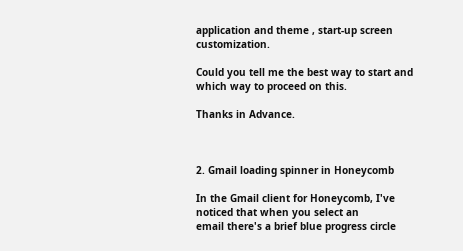application and theme , start-up screen customization.

Could you tell me the best way to start and which way to proceed on this.

Thanks in Advance.



2. Gmail loading spinner in Honeycomb

In the Gmail client for Honeycomb, I've noticed that when you select an
email there's a brief blue progress circle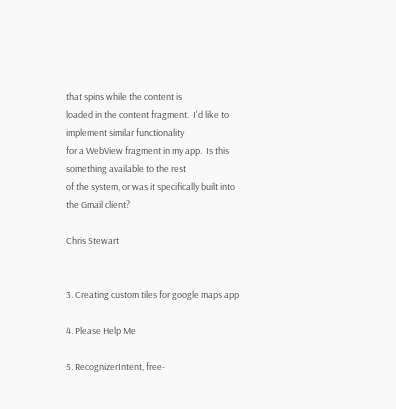that spins while the content is
loaded in the content fragment.  I'd like to implement similar functionality
for a WebView fragment in my app.  Is this something available to the rest
of the system, or was it specifically built into the Gmail client?

Chris Stewart


3. Creating custom tiles for google maps app

4. Please Help Me

5. RecognizerIntent, free-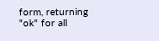form, returning "ok" for all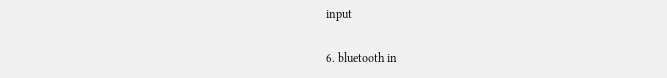input

6. bluetooth in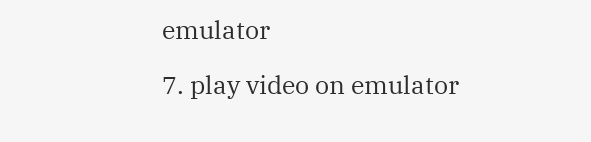emulator

7. play video on emulator